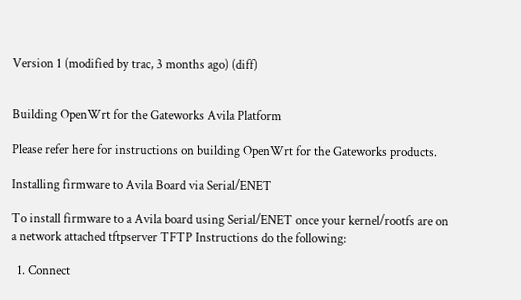Version 1 (modified by trac, 3 months ago) (diff)


Building OpenWrt for the Gateworks Avila Platform

Please refer here for instructions on building OpenWrt for the Gateworks products.

Installing firmware to Avila Board via Serial/ENET

To install firmware to a Avila board using Serial/ENET once your kernel/rootfs are on a network attached tftpserver TFTP Instructions do the following:

  1. Connect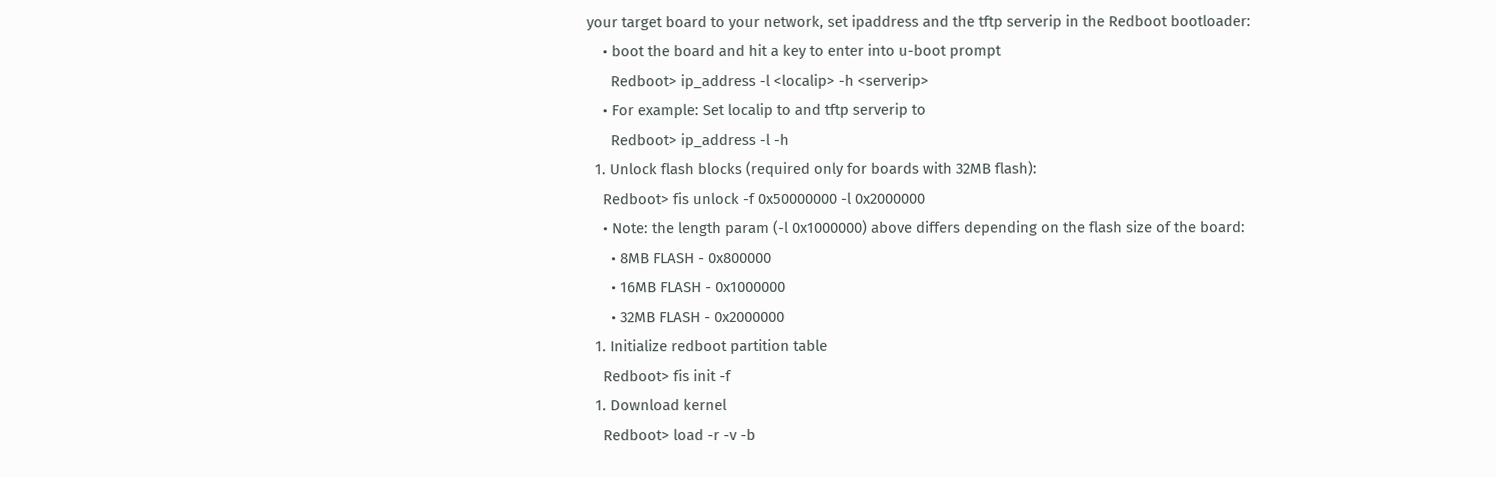your target board to your network, set ipaddress and the tftp serverip in the Redboot bootloader:
    • boot the board and hit a key to enter into u-boot prompt
      Redboot> ip_address -l <localip> -h <serverip>
    • For example: Set localip to and tftp serverip to
      Redboot> ip_address -l -h
  1. Unlock flash blocks (required only for boards with 32MB flash):
    Redboot> fis unlock -f 0x50000000 -l 0x2000000
    • Note: the length param (-l 0x1000000) above differs depending on the flash size of the board:
      • 8MB FLASH - 0x800000
      • 16MB FLASH - 0x1000000
      • 32MB FLASH - 0x2000000
  1. Initialize redboot partition table
    Redboot> fis init -f
  1. Download kernel
    Redboot> load -r -v -b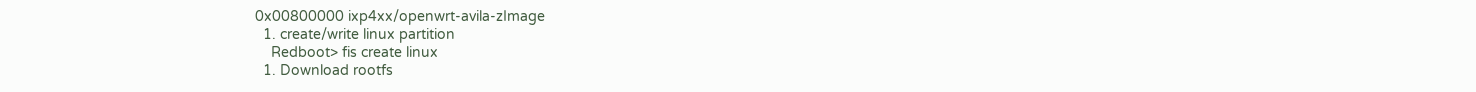0x00800000 ixp4xx/openwrt-avila-zImage
  1. create/write linux partition
    Redboot> fis create linux
  1. Download rootfs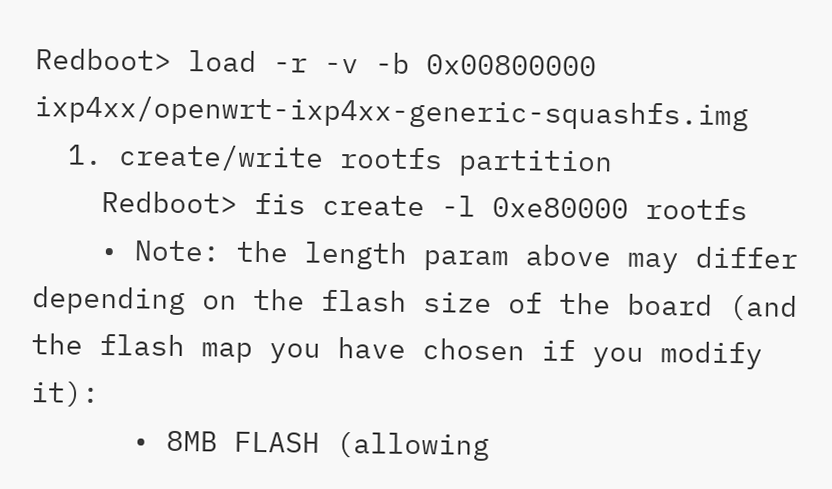Redboot> load -r -v -b 0x00800000 ixp4xx/openwrt-ixp4xx-generic-squashfs.img
  1. create/write rootfs partition
    Redboot> fis create -l 0xe80000 rootfs
    • Note: the length param above may differ depending on the flash size of the board (and the flash map you have chosen if you modify it):
      • 8MB FLASH (allowing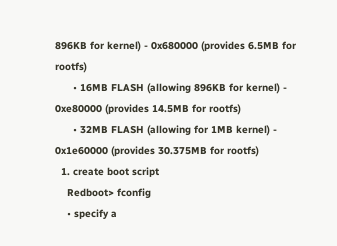896KB for kernel) - 0x680000 (provides 6.5MB for rootfs)
      • 16MB FLASH (allowing 896KB for kernel) - 0xe80000 (provides 14.5MB for rootfs)
      • 32MB FLASH (allowing for 1MB kernel) - 0x1e60000 (provides 30.375MB for rootfs)
  1. create boot script
    Redboot> fconfig
    • specify a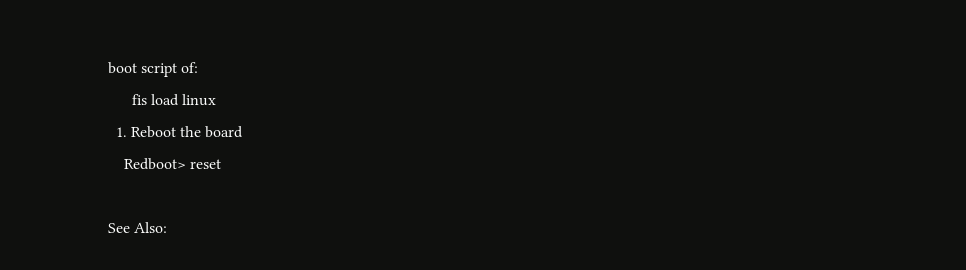boot script of:
      fis load linux
  1. Reboot the board
    Redboot> reset

See Also: